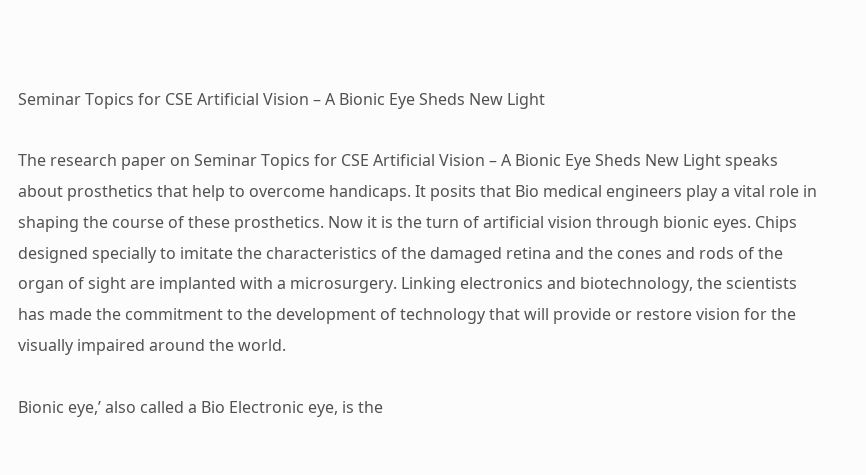Seminar Topics for CSE Artificial Vision – A Bionic Eye Sheds New Light

The research paper on Seminar Topics for CSE Artificial Vision – A Bionic Eye Sheds New Light speaks about prosthetics that help to overcome handicaps. It posits that Bio medical engineers play a vital role in shaping the course of these prosthetics. Now it is the turn of artificial vision through bionic eyes. Chips designed specially to imitate the characteristics of the damaged retina and the cones and rods of the organ of sight are implanted with a microsurgery. Linking electronics and biotechnology, the scientists has made the commitment to the development of technology that will provide or restore vision for the visually impaired around the world.

Bionic eye,’ also called a Bio Electronic eye, is the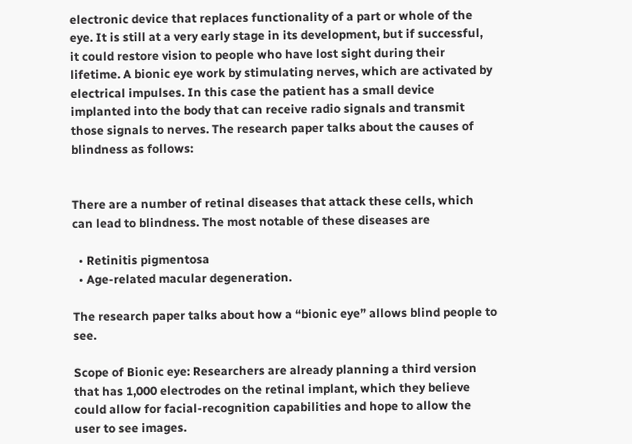electronic device that replaces functionality of a part or whole of the eye. It is still at a very early stage in its development, but if successful, it could restore vision to people who have lost sight during their lifetime. A bionic eye work by stimulating nerves, which are activated by electrical impulses. In this case the patient has a small device implanted into the body that can receive radio signals and transmit those signals to nerves. The research paper talks about the causes of blindness as follows:


There are a number of retinal diseases that attack these cells, which can lead to blindness. The most notable of these diseases are

  • Retinitis pigmentosa
  • Age-related macular degeneration.

The research paper talks about how a “bionic eye” allows blind people to see.

Scope of Bionic eye: Researchers are already planning a third version that has 1,000 electrodes on the retinal implant, which they believe could allow for facial-recognition capabilities and hope to allow the user to see images.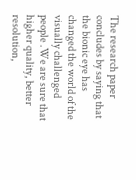The research paper concludes by saying that the bionic eye has changed the world of the visually challenged people .We are sure that higher quality, better resolution,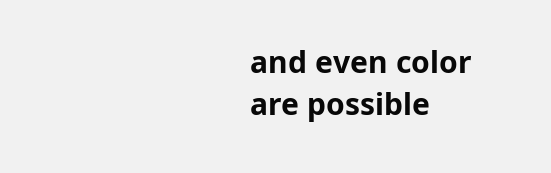and even color are possible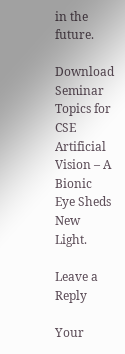in the future.

Download Seminar Topics for CSE Artificial Vision – A Bionic Eye Sheds New Light.

Leave a Reply

Your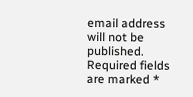email address will not be published. Required fields are marked *